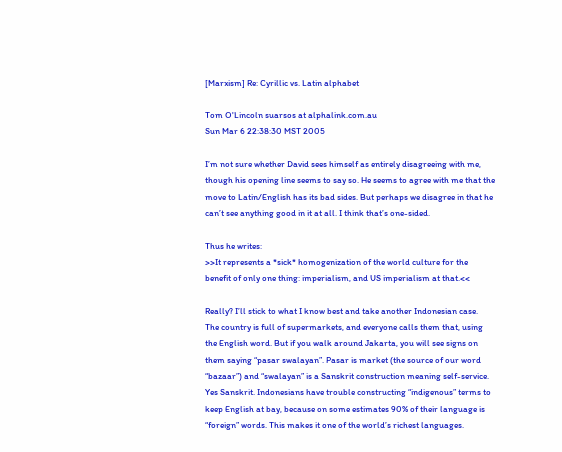[Marxism] Re: Cyrillic vs. Latin alphabet

Tom O'Lincoln suarsos at alphalink.com.au
Sun Mar 6 22:38:30 MST 2005

I’m not sure whether David sees himself as entirely disagreeing with me,
though his opening line seems to say so. He seems to agree with me that the
move to Latin/English has its bad sides. But perhaps we disagree in that he
can’t see anything good in it at all. I think that’s one-sided.

Thus he writes:
>>It represents a *sick* homogenization of the world culture for the
benefit of only one thing: imperialism, and US imperialism at that.<<

Really? I’ll stick to what I know best and take another Indonesian case.
The country is full of supermarkets, and everyone calls them that, using
the English word. But if you walk around Jakarta, you will see signs on
them saying “pasar swalayan”. Pasar is market (the source of our word
“bazaar”) and “swalayan” is a Sanskrit construction meaning self-service.
Yes Sanskrit. Indonesians have trouble constructing “indigenous” terms to
keep English at bay, because on some estimates 90% of their language is
“foreign” words. This makes it one of the world’s richest languages.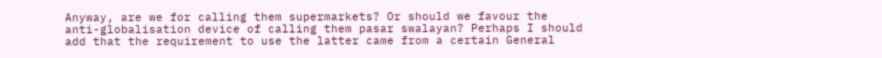Anyway, are we for calling them supermarkets? Or should we favour the
anti-globalisation device of calling them pasar swalayan? Perhaps I should
add that the requirement to use the latter came from a certain General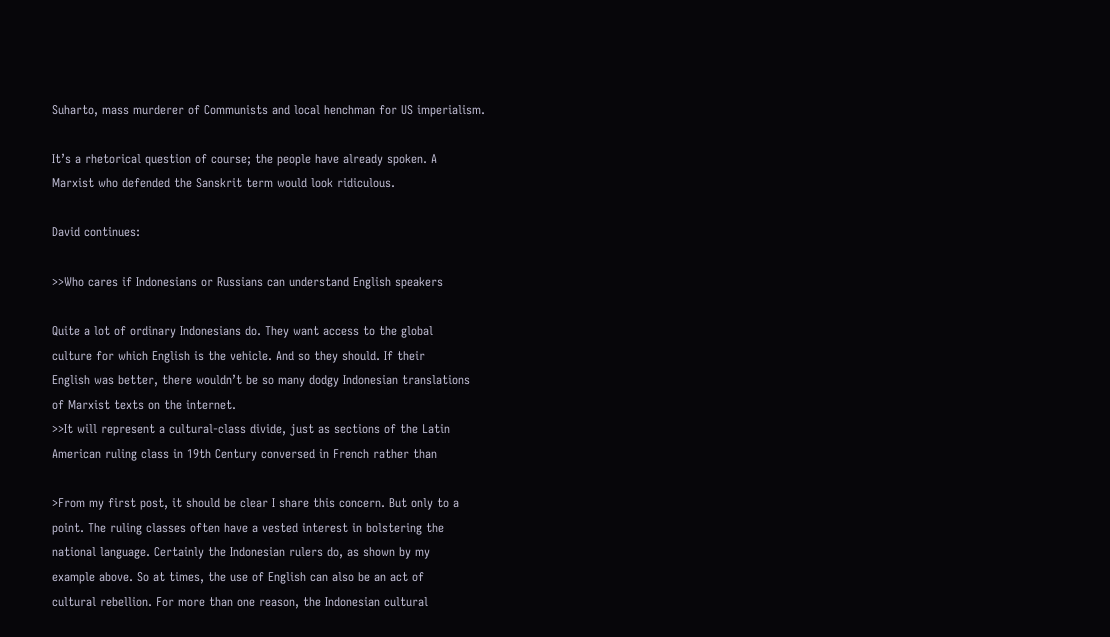Suharto, mass murderer of Communists and local henchman for US imperialism.

It’s a rhetorical question of course; the people have already spoken. A
Marxist who defended the Sanskrit term would look ridiculous.

David continues:

>>Who cares if Indonesians or Russians can understand English speakers

Quite a lot of ordinary Indonesians do. They want access to the global
culture for which English is the vehicle. And so they should. If their
English was better, there wouldn’t be so many dodgy Indonesian translations
of Marxist texts on the internet.
>>It will represent a cultural-class divide, just as sections of the Latin
American ruling class in 19th Century conversed in French rather than

>From my first post, it should be clear I share this concern. But only to a
point. The ruling classes often have a vested interest in bolstering the
national language. Certainly the Indonesian rulers do, as shown by my
example above. So at times, the use of English can also be an act of
cultural rebellion. For more than one reason, the Indonesian cultural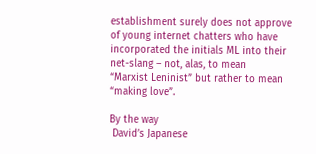establishment surely does not approve of young internet chatters who have
incorporated the initials ML into their net-slang – not, alas, to mean
“Marxist Leninist” but rather to mean “making love”.

By the way
 David’s Japanese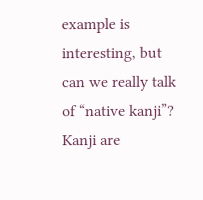example is interesting, but can we really talk
of “native kanji”? Kanji are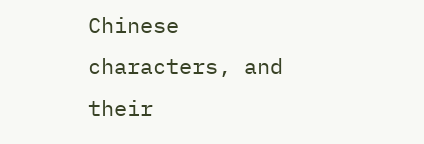Chinese characters, and their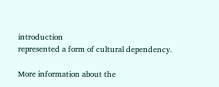introduction
represented a form of cultural dependency.

More information about the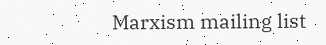Marxism mailing list